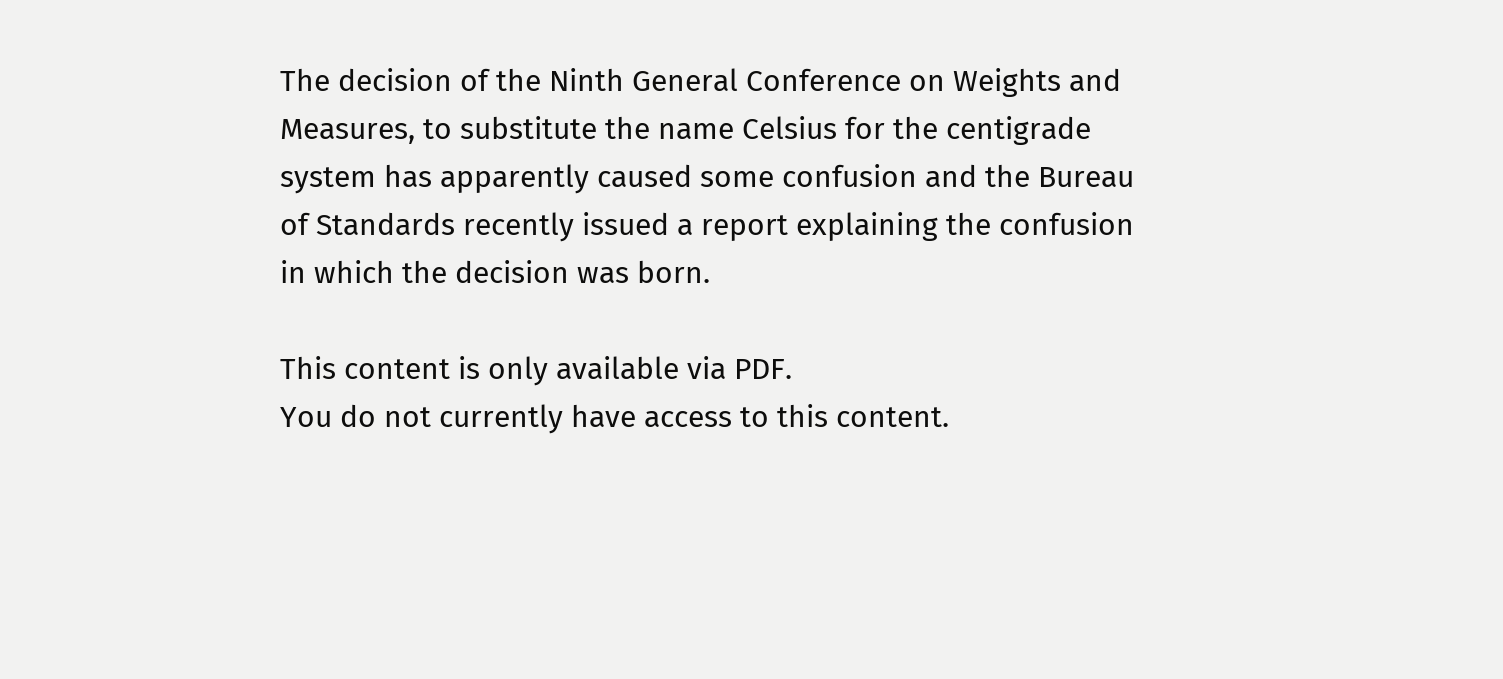The decision of the Ninth General Conference on Weights and Measures, to substitute the name Celsius for the centigrade system has apparently caused some confusion and the Bureau of Standards recently issued a report explaining the confusion in which the decision was born.

This content is only available via PDF.
You do not currently have access to this content.